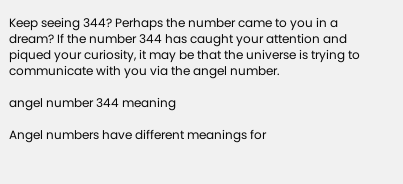Keep seeing 344? Perhaps the number came to you in a dream? If the number 344 has caught your attention and piqued your curiosity, it may be that the universe is trying to communicate with you via the angel number.

angel number 344 meaning

Angel numbers have different meanings for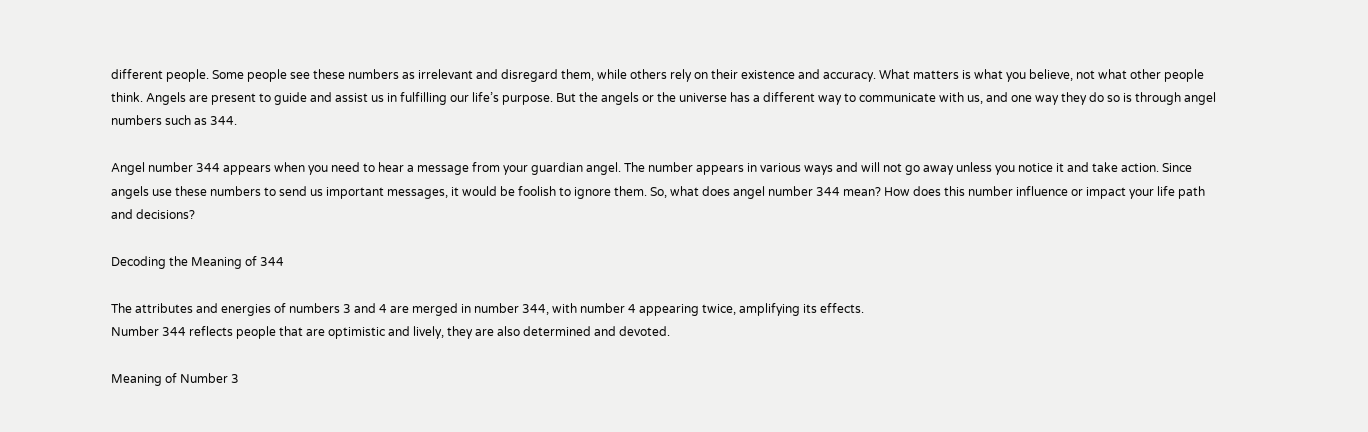different people. Some people see these numbers as irrelevant and disregard them, while others rely on their existence and accuracy. What matters is what you believe, not what other people think. Angels are present to guide and assist us in fulfilling our life’s purpose. But the angels or the universe has a different way to communicate with us, and one way they do so is through angel numbers such as 344.

Angel number 344 appears when you need to hear a message from your guardian angel. The number appears in various ways and will not go away unless you notice it and take action. Since angels use these numbers to send us important messages, it would be foolish to ignore them. So, what does angel number 344 mean? How does this number influence or impact your life path and decisions?

Decoding the Meaning of 344

The attributes and energies of numbers 3 and 4 are merged in number 344, with number 4 appearing twice, amplifying its effects.
Number 344 reflects people that are optimistic and lively, they are also determined and devoted.

Meaning of Number 3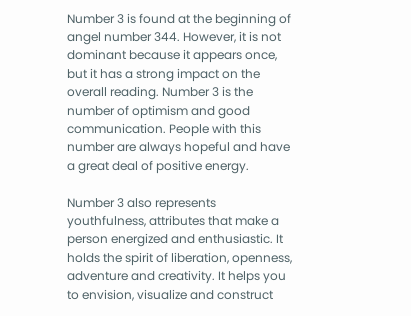Number 3 is found at the beginning of angel number 344. However, it is not dominant because it appears once, but it has a strong impact on the overall reading. Number 3 is the number of optimism and good communication. People with this number are always hopeful and have a great deal of positive energy.

Number 3 also represents youthfulness, attributes that make a person energized and enthusiastic. It holds the spirit of liberation, openness, adventure and creativity. It helps you to envision, visualize and construct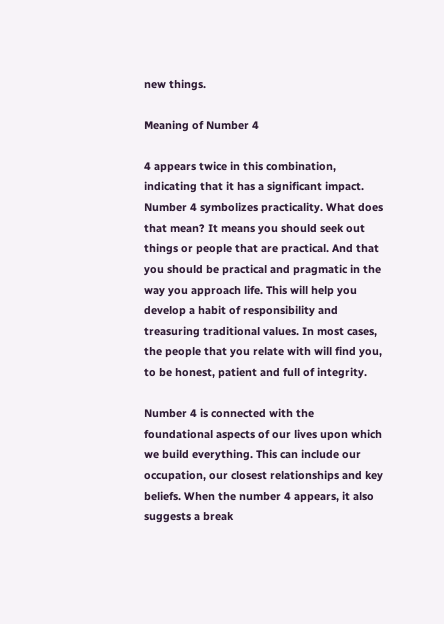new things.

Meaning of Number 4

4 appears twice in this combination, indicating that it has a significant impact. Number 4 symbolizes practicality. What does that mean? It means you should seek out things or people that are practical. And that you should be practical and pragmatic in the way you approach life. This will help you develop a habit of responsibility and treasuring traditional values. In most cases, the people that you relate with will find you, to be honest, patient and full of integrity.

Number 4 is connected with the foundational aspects of our lives upon which we build everything. This can include our occupation, our closest relationships and key beliefs. When the number 4 appears, it also suggests a break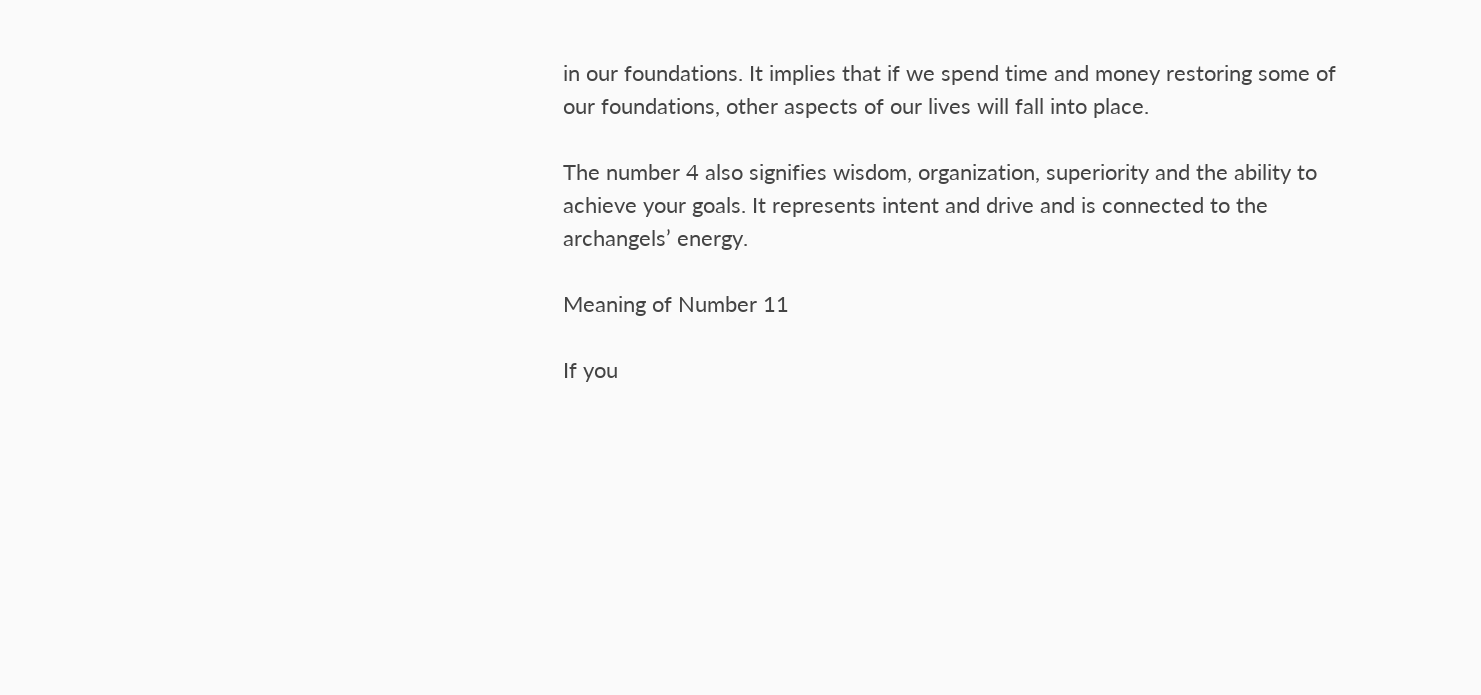in our foundations. It implies that if we spend time and money restoring some of our foundations, other aspects of our lives will fall into place.

The number 4 also signifies wisdom, organization, superiority and the ability to achieve your goals. It represents intent and drive and is connected to the archangels’ energy.

Meaning of Number 11

If you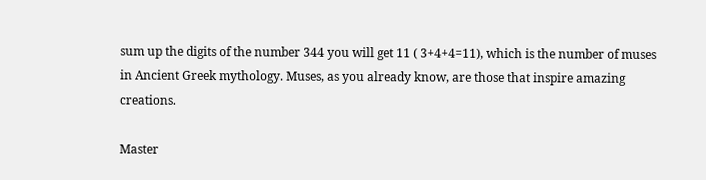sum up the digits of the number 344 you will get 11 ( 3+4+4=11), which is the number of muses in Ancient Greek mythology. Muses, as you already know, are those that inspire amazing creations.

Master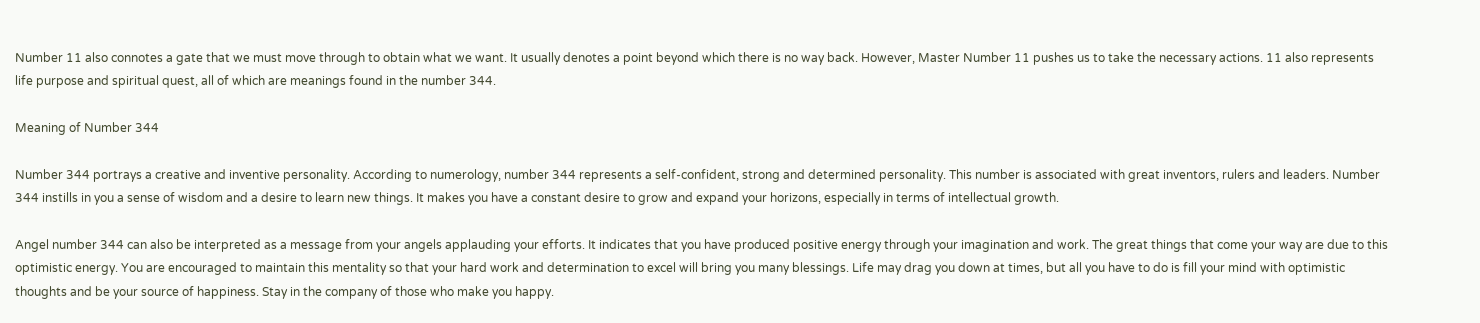Number 11 also connotes a gate that we must move through to obtain what we want. It usually denotes a point beyond which there is no way back. However, Master Number 11 pushes us to take the necessary actions. 11 also represents life purpose and spiritual quest, all of which are meanings found in the number 344.

Meaning of Number 344

Number 344 portrays a creative and inventive personality. According to numerology, number 344 represents a self-confident, strong and determined personality. This number is associated with great inventors, rulers and leaders. Number 344 instills in you a sense of wisdom and a desire to learn new things. It makes you have a constant desire to grow and expand your horizons, especially in terms of intellectual growth.

Angel number 344 can also be interpreted as a message from your angels applauding your efforts. It indicates that you have produced positive energy through your imagination and work. The great things that come your way are due to this optimistic energy. You are encouraged to maintain this mentality so that your hard work and determination to excel will bring you many blessings. Life may drag you down at times, but all you have to do is fill your mind with optimistic thoughts and be your source of happiness. Stay in the company of those who make you happy.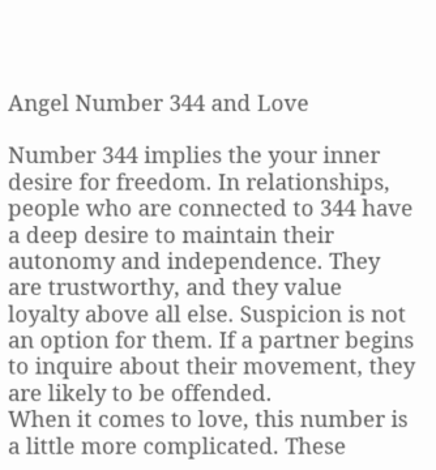Angel Number 344 and Love

Number 344 implies the your inner desire for freedom. In relationships, people who are connected to 344 have a deep desire to maintain their autonomy and independence. They are trustworthy, and they value loyalty above all else. Suspicion is not an option for them. If a partner begins to inquire about their movement, they are likely to be offended.
When it comes to love, this number is a little more complicated. These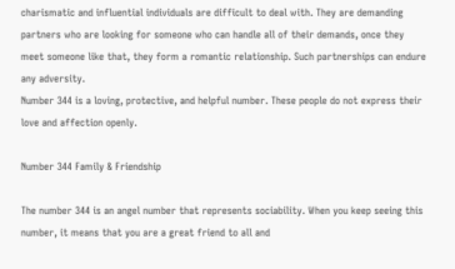charismatic and influential individuals are difficult to deal with. They are demanding partners who are looking for someone who can handle all of their demands, once they meet someone like that, they form a romantic relationship. Such partnerships can endure any adversity.
Number 344 is a loving, protective, and helpful number. These people do not express their love and affection openly.

Number 344 Family & Friendship

The number 344 is an angel number that represents sociability. When you keep seeing this number, it means that you are a great friend to all and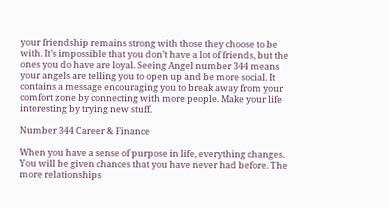your friendship remains strong with those they choose to be with. It’s impossible that you don’t have a lot of friends, but the ones you do have are loyal. Seeing Angel number 344 means your angels are telling you to open up and be more social. It contains a message encouraging you to break away from your comfort zone by connecting with more people. Make your life interesting by trying new stuff.

Number 344 Career & Finance

When you have a sense of purpose in life, everything changes. You will be given chances that you have never had before. The more relationships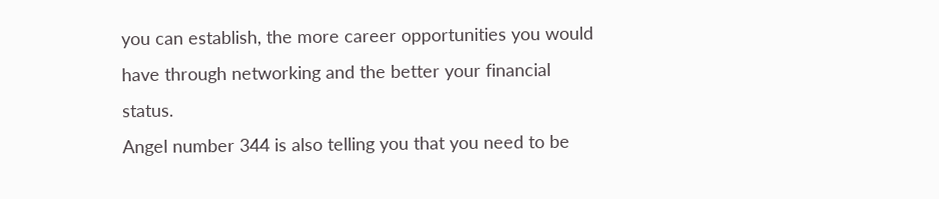you can establish, the more career opportunities you would have through networking and the better your financial status.
Angel number 344 is also telling you that you need to be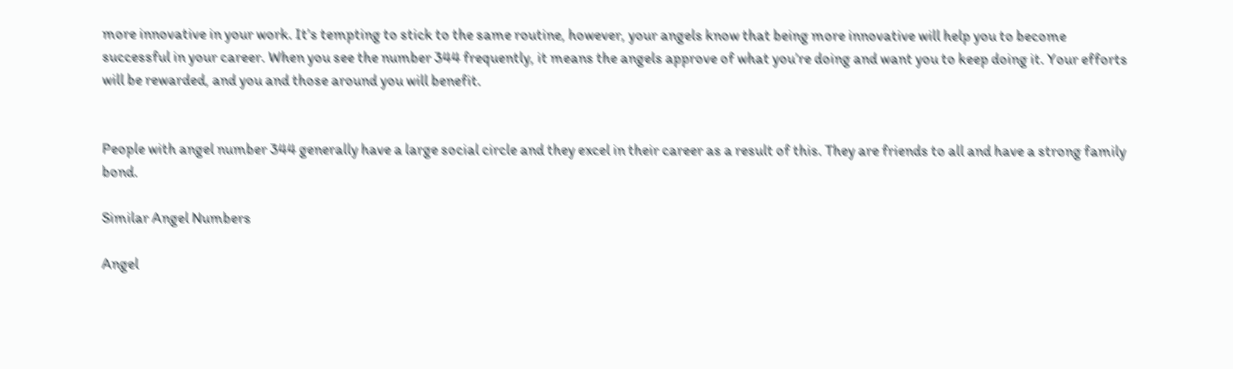more innovative in your work. It’s tempting to stick to the same routine, however, your angels know that being more innovative will help you to become successful in your career. When you see the number 344 frequently, it means the angels approve of what you’re doing and want you to keep doing it. Your efforts will be rewarded, and you and those around you will benefit.


People with angel number 344 generally have a large social circle and they excel in their career as a result of this. They are friends to all and have a strong family bond.

Similar Angel Numbers

Angel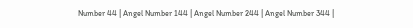Number 44 | Angel Number 144 | Angel Number 244 | Angel Number 344 |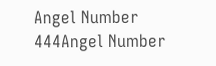Angel Number 444Angel Number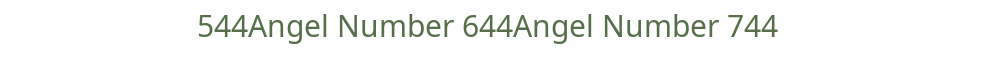544Angel Number 644Angel Number 744